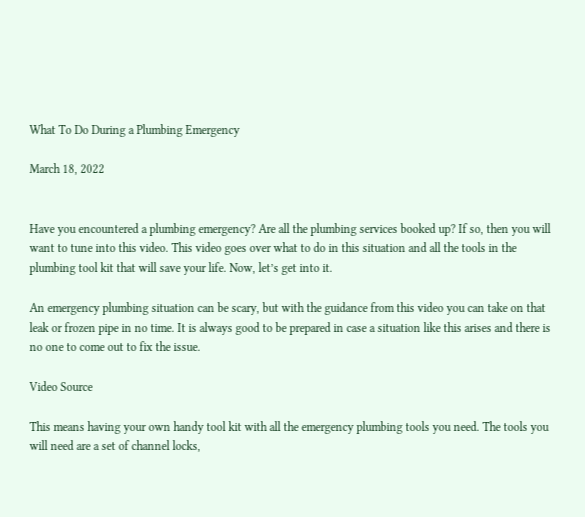What To Do During a Plumbing Emergency

March 18, 2022


Have you encountered a plumbing emergency? Are all the plumbing services booked up? If so, then you will want to tune into this video. This video goes over what to do in this situation and all the tools in the plumbing tool kit that will save your life. Now, let’s get into it.

An emergency plumbing situation can be scary, but with the guidance from this video you can take on that leak or frozen pipe in no time. It is always good to be prepared in case a situation like this arises and there is no one to come out to fix the issue.

Video Source

This means having your own handy tool kit with all the emergency plumbing tools you need. The tools you will need are a set of channel locks,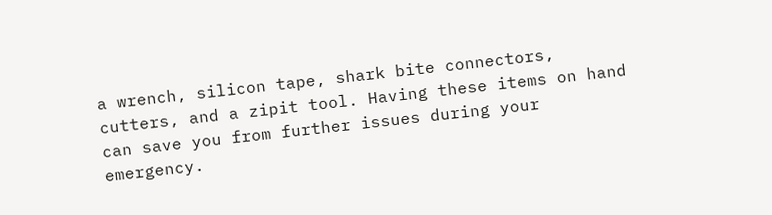a wrench, silicon tape, shark bite connectors, cutters, and a zipit tool. Having these items on hand can save you from further issues during your emergency.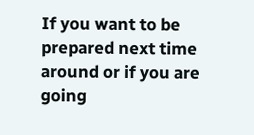If you want to be prepared next time around or if you are going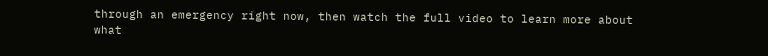through an emergency right now, then watch the full video to learn more about what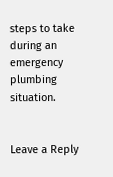steps to take during an emergency plumbing situation.


Leave a Reply